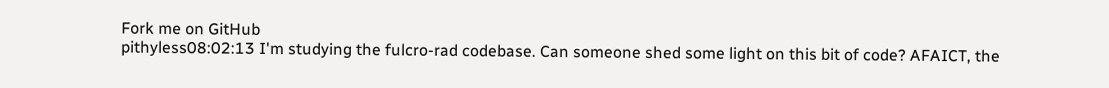Fork me on GitHub
pithyless08:02:13 I'm studying the fulcro-rad codebase. Can someone shed some light on this bit of code? AFAICT, the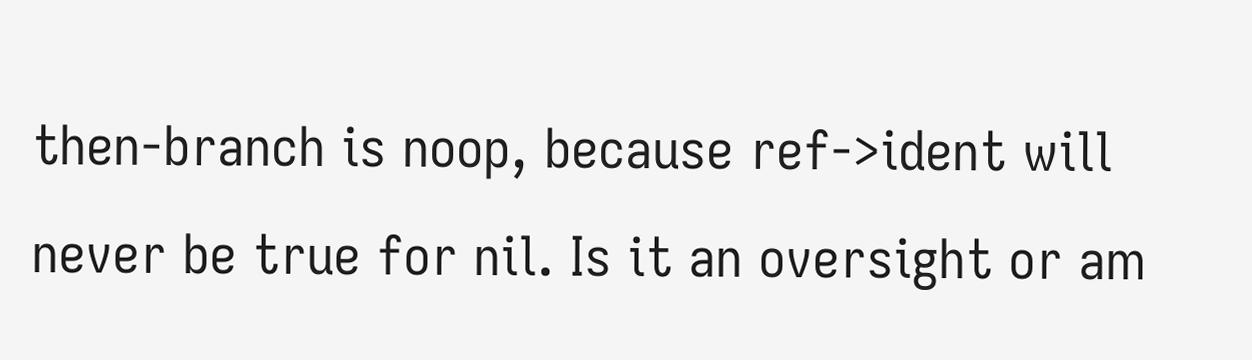then-branch is noop, because ref->ident will never be true for nil. Is it an oversight or am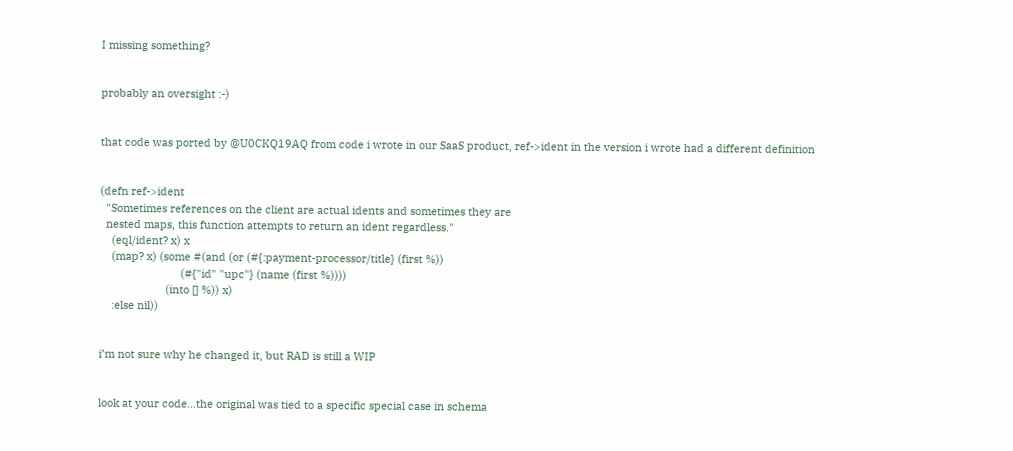I missing something?


probably an oversight :-)


that code was ported by @U0CKQ19AQ from code i wrote in our SaaS product, ref->ident in the version i wrote had a different definition


(defn ref->ident
  "Sometimes references on the client are actual idents and sometimes they are
  nested maps, this function attempts to return an ident regardless."
    (eql/ident? x) x
    (map? x) (some #(and (or (#{:payment-processor/title} (first %))
                           (#{"id" "upc"} (name (first %))))
                      (into [] %)) x)
    :else nil))


i’m not sure why he changed it, but RAD is still a WIP


look at your code…the original was tied to a specific special case in schema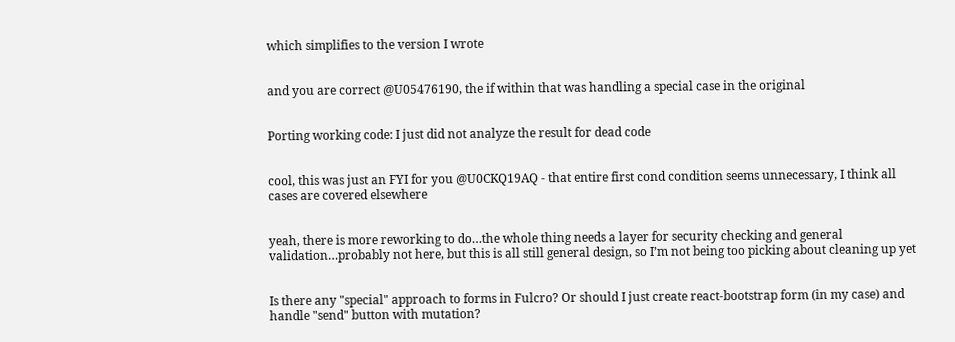which simplifies to the version I wrote


and you are correct @U05476190, the if within that was handling a special case in the original


Porting working code: I just did not analyze the result for dead code


cool, this was just an FYI for you @U0CKQ19AQ - that entire first cond condition seems unnecessary, I think all cases are covered elsewhere


yeah, there is more reworking to do…the whole thing needs a layer for security checking and general validation…probably not here, but this is all still general design, so I’m not being too picking about cleaning up yet


Is there any "special" approach to forms in Fulcro? Or should I just create react-bootstrap form (in my case) and handle "send" button with mutation?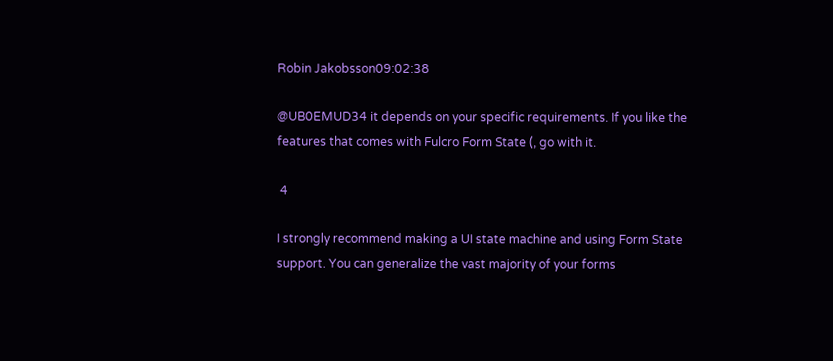Robin Jakobsson09:02:38

@UB0EMUD34 it depends on your specific requirements. If you like the features that comes with Fulcro Form State (, go with it.

 4

I strongly recommend making a UI state machine and using Form State support. You can generalize the vast majority of your forms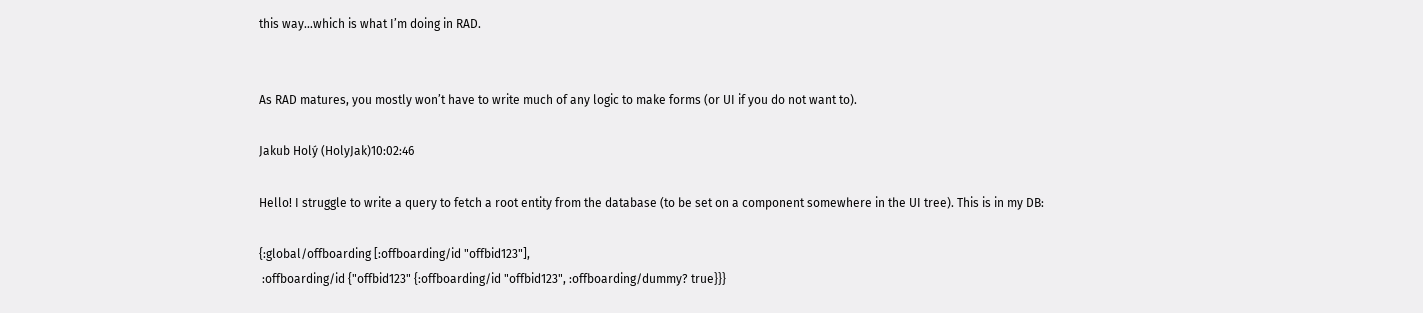this way…which is what I’m doing in RAD.


As RAD matures, you mostly won’t have to write much of any logic to make forms (or UI if you do not want to).

Jakub Holý (HolyJak)10:02:46

Hello! I struggle to write a query to fetch a root entity from the database (to be set on a component somewhere in the UI tree). This is in my DB:

{:global/offboarding [:offboarding/id "offbid123"],
 :offboarding/id {"offbid123" {:offboarding/id "offbid123", :offboarding/dummy? true}}}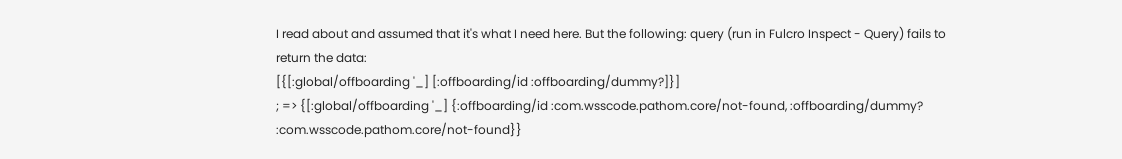I read about and assumed that it's what I need here. But the following: query (run in Fulcro Inspect - Query) fails to return the data:
[{[:global/offboarding '_] [:offboarding/id :offboarding/dummy?]}]
; => {[:global/offboarding '_] {:offboarding/id :com.wsscode.pathom.core/not-found, :offboarding/dummy? :com.wsscode.pathom.core/not-found}}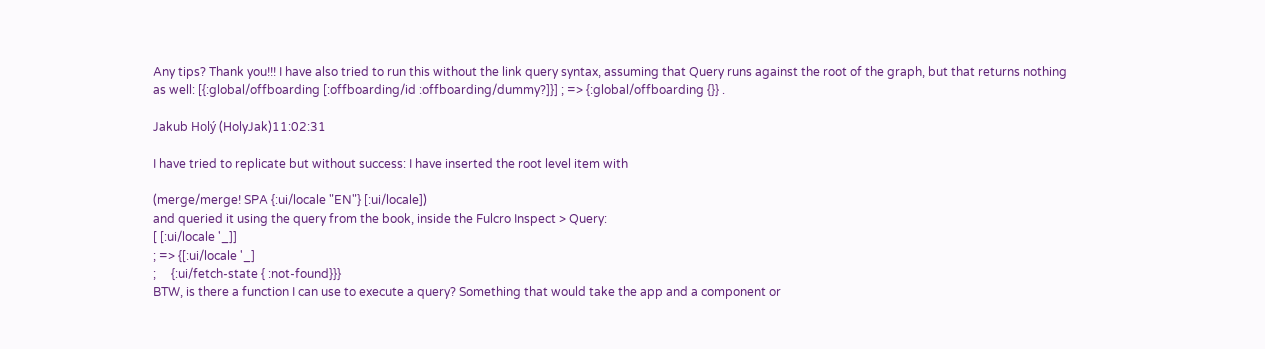Any tips? Thank you!!! I have also tried to run this without the link query syntax, assuming that Query runs against the root of the graph, but that returns nothing as well: [{:global/offboarding [:offboarding/id :offboarding/dummy?]}] ; => {:global/offboarding {}} .

Jakub Holý (HolyJak)11:02:31

I have tried to replicate but without success: I have inserted the root level item with

(merge/merge! SPA {:ui/locale "EN"} [:ui/locale])
and queried it using the query from the book, inside the Fulcro Inspect > Query:
[ [:ui/locale '_]]
; => {[:ui/locale '_]
;     {:ui/fetch-state { :not-found}}}
BTW, is there a function I can use to execute a query? Something that would take the app and a component or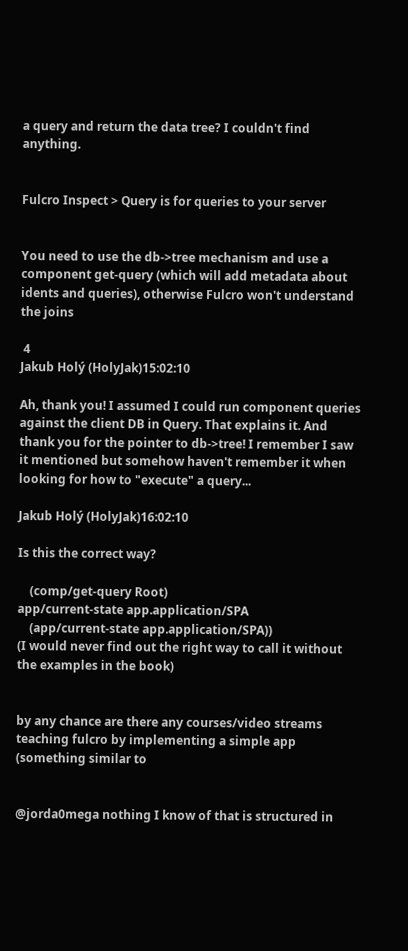a query and return the data tree? I couldn't find anything.


Fulcro Inspect > Query is for queries to your server


You need to use the db->tree mechanism and use a component get-query (which will add metadata about idents and queries), otherwise Fulcro won't understand the joins

 4
Jakub Holý (HolyJak)15:02:10

Ah, thank you! I assumed I could run component queries against the client DB in Query. That explains it. And thank you for the pointer to db->tree! I remember I saw it mentioned but somehow haven't remember it when looking for how to "execute" a query...

Jakub Holý (HolyJak)16:02:10

Is this the correct way?

    (comp/get-query Root)
app/current-state app.application/SPA
    (app/current-state app.application/SPA))
(I would never find out the right way to call it without the examples in the book)


by any chance are there any courses/video streams teaching fulcro by implementing a simple app (something similar to


@jorda0mega nothing I know of that is structured in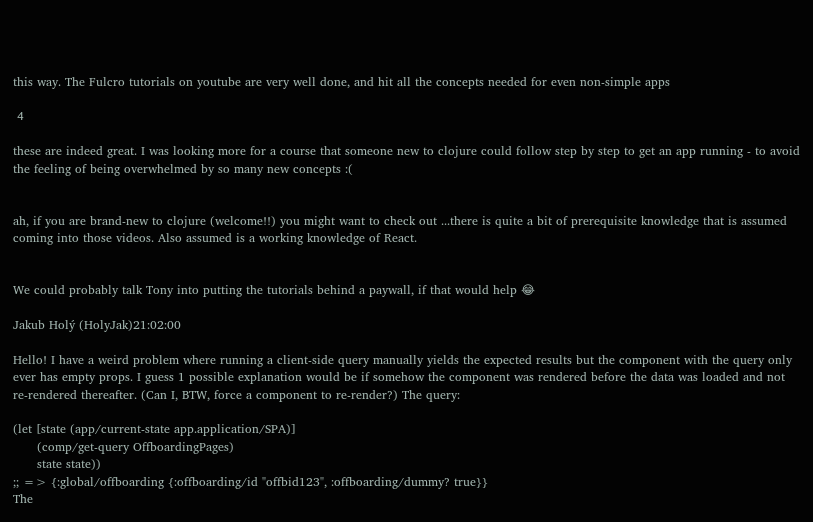this way. The Fulcro tutorials on youtube are very well done, and hit all the concepts needed for even non-simple apps

 4

these are indeed great. I was looking more for a course that someone new to clojure could follow step by step to get an app running - to avoid the feeling of being overwhelmed by so many new concepts :(


ah, if you are brand-new to clojure (welcome!!) you might want to check out ...there is quite a bit of prerequisite knowledge that is assumed coming into those videos. Also assumed is a working knowledge of React.


We could probably talk Tony into putting the tutorials behind a paywall, if that would help 😂

Jakub Holý (HolyJak)21:02:00

Hello! I have a weird problem where running a client-side query manually yields the expected results but the component with the query only ever has empty props. I guess 1 possible explanation would be if somehow the component was rendered before the data was loaded and not re-rendered thereafter. (Can I, BTW, force a component to re-render?) The query:

(let [state (app/current-state app.application/SPA)]
      (comp/get-query OffboardingPages)
      state state))
;; => {:global/offboarding {:offboarding/id "offbid123", :offboarding/dummy? true}}
The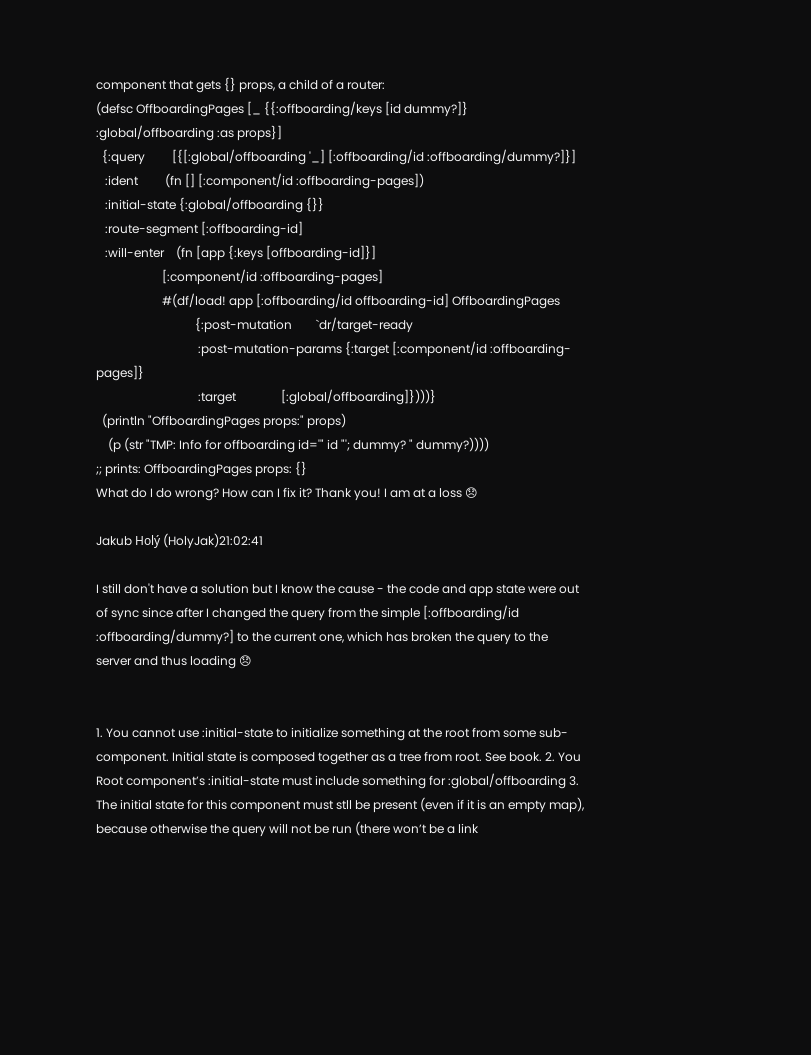component that gets {} props, a child of a router:
(defsc OffboardingPages [_ {{:offboarding/keys [id dummy?]} :global/offboarding :as props}]
  {:query         [{[:global/offboarding '_] [:offboarding/id :offboarding/dummy?]}]
   :ident         (fn [] [:component/id :offboarding-pages])
   :initial-state {:global/offboarding {}}
   :route-segment [:offboarding-id]
   :will-enter    (fn [app {:keys [offboarding-id]}]
                      [:component/id :offboarding-pages]
                      #(df/load! app [:offboarding/id offboarding-id] OffboardingPages
                                 {:post-mutation        `dr/target-ready
                                  :post-mutation-params {:target [:component/id :offboarding-pages]}
                                  :target               [:global/offboarding]})))}
  (println "OffboardingPages props:" props)
    (p (str "TMP: Info for offboarding id='" id "'; dummy? " dummy?))))
;; prints: OffboardingPages props: {}
What do I do wrong? How can I fix it? Thank you! I am at a loss 😞

Jakub Holý (HolyJak)21:02:41

I still don't have a solution but I know the cause - the code and app state were out of sync since after I changed the query from the simple [:offboarding/id :offboarding/dummy?] to the current one, which has broken the query to the server and thus loading 😞


1. You cannot use :initial-state to initialize something at the root from some sub-component. Initial state is composed together as a tree from root. See book. 2. You Root component’s :initial-state must include something for :global/offboarding 3. The initial state for this component must stll be present (even if it is an empty map), because otherwise the query will not be run (there won’t be a link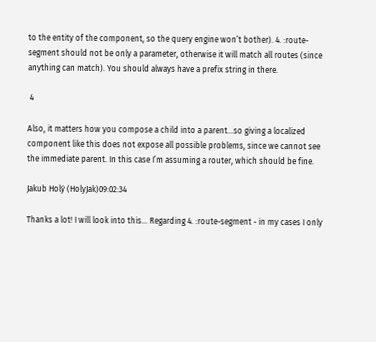to the entity of the component, so the query engine won’t bother). 4. :route-segment should not be only a parameter, otherwise it will match all routes (since anything can match). You should always have a prefix string in there.

 4

Also, it matters how you compose a child into a parent…so giving a localized component like this does not expose all possible problems, since we cannot see the immediate parent. In this case I’m assuming a router, which should be fine.

Jakub Holý (HolyJak)09:02:34

Thanks a lot! I will look into this... Regarding 4. :route-segment - in my cases I only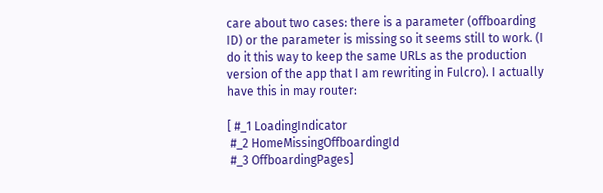care about two cases: there is a parameter (offboarding ID) or the parameter is missing so it seems still to work. (I do it this way to keep the same URLs as the production version of the app that I am rewriting in Fulcro). I actually have this in may router:

[ #_1 LoadingIndicator
 #_2 HomeMissingOffboardingId
 #_3 OffboardingPages]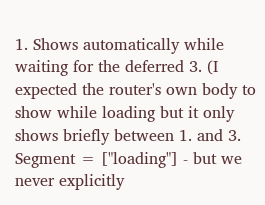1. Shows automatically while waiting for the deferred 3. (I expected the router's own body to show while loading but it only shows briefly between 1. and 3. Segment = ["loading"] - but we never explicitly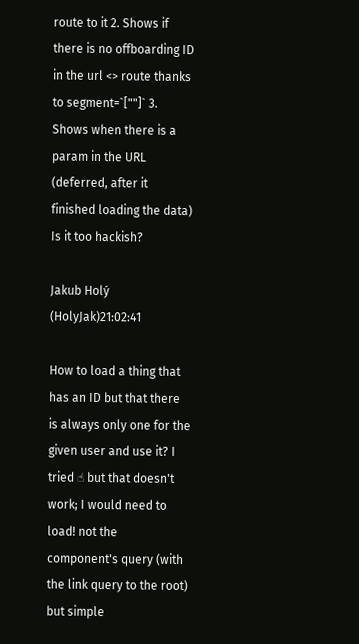route to it 2. Shows if there is no offboarding ID in the url <> route thanks to segment=`[""]` 3. Shows when there is a param in the URL (deferred, after it finished loading the data) Is it too hackish?

Jakub Holý (HolyJak)21:02:41

How to load a thing that has an ID but that there is always only one for the given user and use it? I tried ☝ but that doesn't work; I would need to load! not the component's query (with the link query to the root) but simple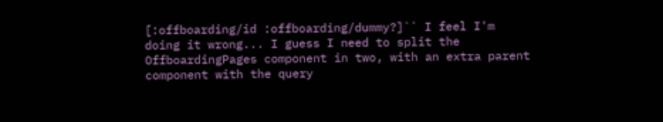[:offboarding/id :offboarding/dummy?]`` I feel I'm doing it wrong... I guess I need to split the OffboardingPages component in two, with an extra parent component with the query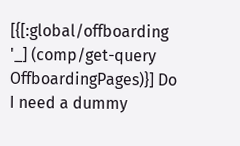[{[:global/offboarding '_] (comp/get-query OffboardingPages)}] Do I need a dummy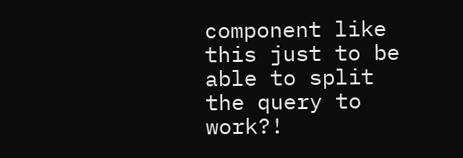component like this just to be able to split the query to work?!